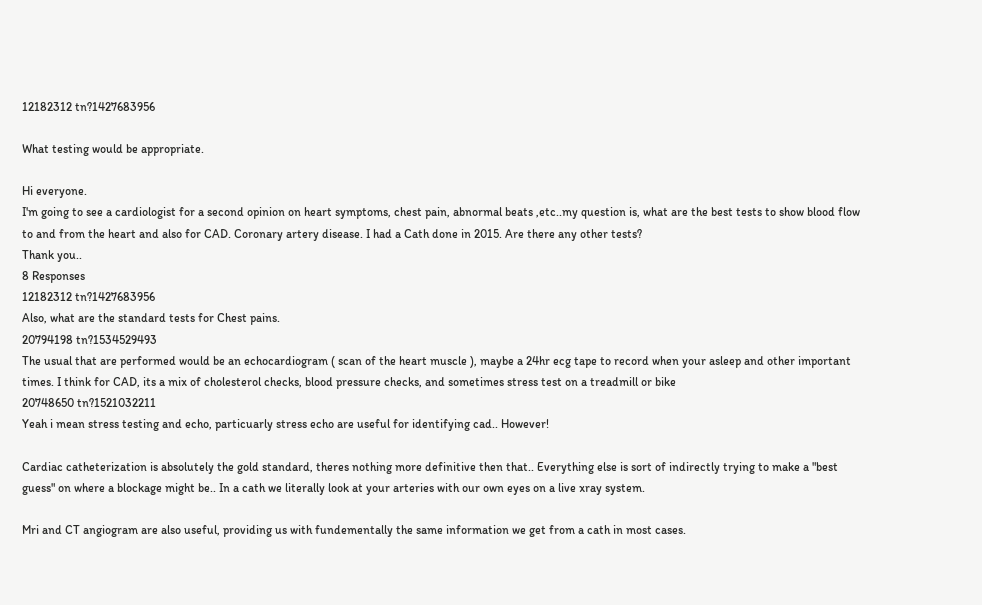12182312 tn?1427683956

What testing would be appropriate.

Hi everyone.
I'm going to see a cardiologist for a second opinion on heart symptoms, chest pain, abnormal beats ,etc..my question is, what are the best tests to show blood flow to and from the heart and also for CAD. Coronary artery disease. I had a Cath done in 2015. Are there any other tests?
Thank you..
8 Responses
12182312 tn?1427683956
Also, what are the standard tests for Chest pains.
20794198 tn?1534529493
The usual that are performed would be an echocardiogram ( scan of the heart muscle ), maybe a 24hr ecg tape to record when your asleep and other important times. I think for CAD, its a mix of cholesterol checks, blood pressure checks, and sometimes stress test on a treadmill or bike
20748650 tn?1521032211
Yeah i mean stress testing and echo, particuarly stress echo are useful for identifying cad.. However!

Cardiac catheterization is absolutely the gold standard, theres nothing more definitive then that.. Everything else is sort of indirectly trying to make a "best guess" on where a blockage might be.. In a cath we literally look at your arteries with our own eyes on a live xray system.

Mri and CT angiogram are also useful, providing us with fundementally the same information we get from a cath in most cases.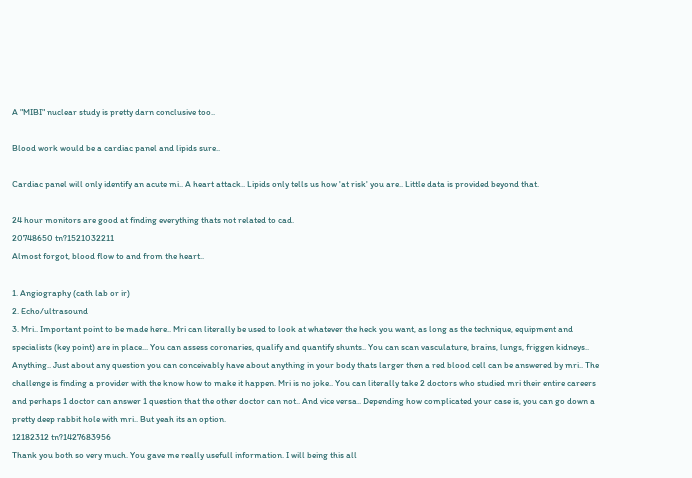A "MIBI" nuclear study is pretty darn conclusive too..

Blood work would be a cardiac panel and lipids sure..

Cardiac panel will only identify an acute mi.. A heart attack.. Lipids only tells us how 'at risk' you are.. Little data is provided beyond that.

24 hour monitors are good at finding everything thats not related to cad.
20748650 tn?1521032211
Almost forgot, blood flow to and from the heart..

1. Angiography (cath lab or ir)
2. Echo/ultrasound
3. Mri.. Important point to be made here.. Mri can literally be used to look at whatever the heck you want, as long as the technique, equipment and specialists (key point) are in place... You can assess coronaries, qualify and quantify shunts.. You can scan vasculature, brains, lungs, friggen kidneys.. Anything.. Just about any question you can conceivably have about anything in your body thats larger then a red blood cell can be answered by mri.. The challenge is finding a provider with the know how to make it happen. Mri is no joke.. You can literally take 2 doctors who studied mri their entire careers and perhaps 1 doctor can answer 1 question that the other doctor can not.. And vice versa.. Depending how complicated your case is, you can go down a pretty deep rabbit hole with mri.. But yeah its an option.
12182312 tn?1427683956
Thank you both so very much. You gave me really usefull information. I will being this all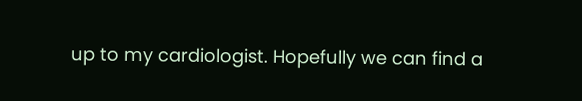up to my cardiologist. Hopefully we can find a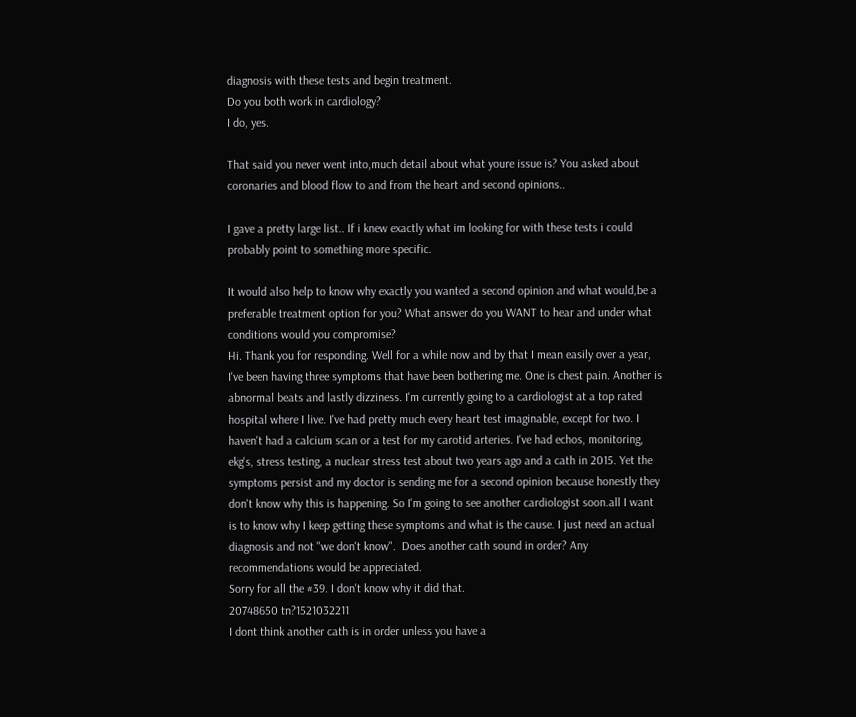diagnosis with these tests and begin treatment.
Do you both work in cardiology?
I do, yes.

That said you never went into,much detail about what youre issue is? You asked about coronaries and blood flow to and from the heart and second opinions..

I gave a pretty large list.. If i knew exactly what im looking for with these tests i could probably point to something more specific.

It would also help to know why exactly you wanted a second opinion and what would,be a preferable treatment option for you? What answer do you WANT to hear and under what conditions would you compromise?
Hi. Thank you for responding. Well for a while now and by that I mean easily over a year, I've been having three symptoms that have been bothering me. One is chest pain. Another is abnormal beats and lastly dizziness. I'm currently going to a cardiologist at a top rated hospital where I live. I've had pretty much every heart test imaginable, except for two. I haven't had a calcium scan or a test for my carotid arteries. I've had echos, monitoring, ekg's, stress testing, a nuclear stress test about two years ago and a cath in 2015. Yet the symptoms persist and my doctor is sending me for a second opinion because honestly they don't know why this is happening. So I'm going to see another cardiologist soon.all I want is to know why I keep getting these symptoms and what is the cause. I just need an actual diagnosis and not "we don't know".  Does another cath sound in order? Any recommendations would be appreciated.
Sorry for all the #39. I don't know why it did that.
20748650 tn?1521032211
I dont think another cath is in order unless you have a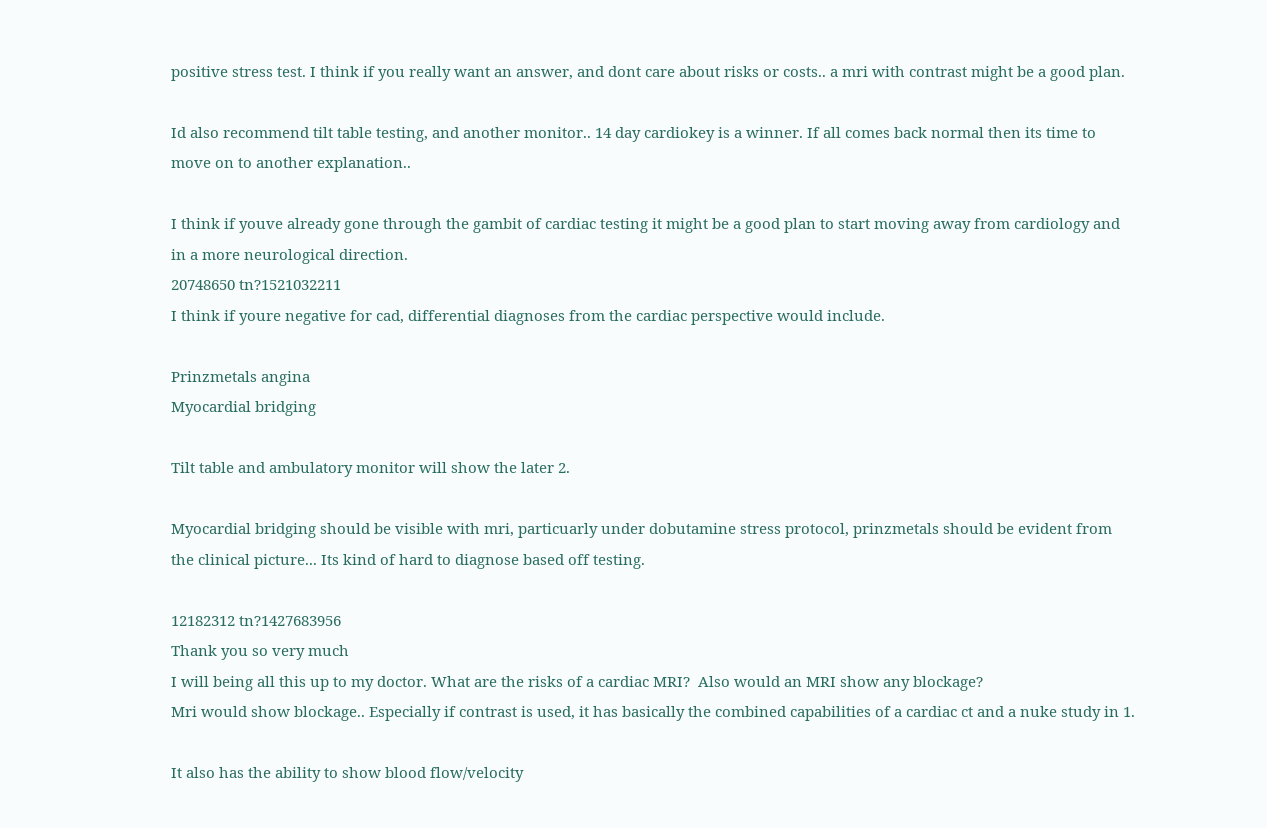positive stress test. I think if you really want an answer, and dont care about risks or costs.. a mri with contrast might be a good plan.

Id also recommend tilt table testing, and another monitor.. 14 day cardiokey is a winner. If all comes back normal then its time to move on to another explanation..

I think if youve already gone through the gambit of cardiac testing it might be a good plan to start moving away from cardiology and in a more neurological direction.
20748650 tn?1521032211
I think if youre negative for cad, differential diagnoses from the cardiac perspective would include.

Prinzmetals angina
Myocardial bridging

Tilt table and ambulatory monitor will show the later 2.

Myocardial bridging should be visible with mri, particuarly under dobutamine stress protocol, prinzmetals should be evident from the clinical picture... Its kind of hard to diagnose based off testing.

12182312 tn?1427683956
Thank you so very much
I will being all this up to my doctor. What are the risks of a cardiac MRI?  Also would an MRI show any blockage?
Mri would show blockage.. Especially if contrast is used, it has basically the combined capabilities of a cardiac ct and a nuke study in 1.

It also has the ability to show blood flow/velocity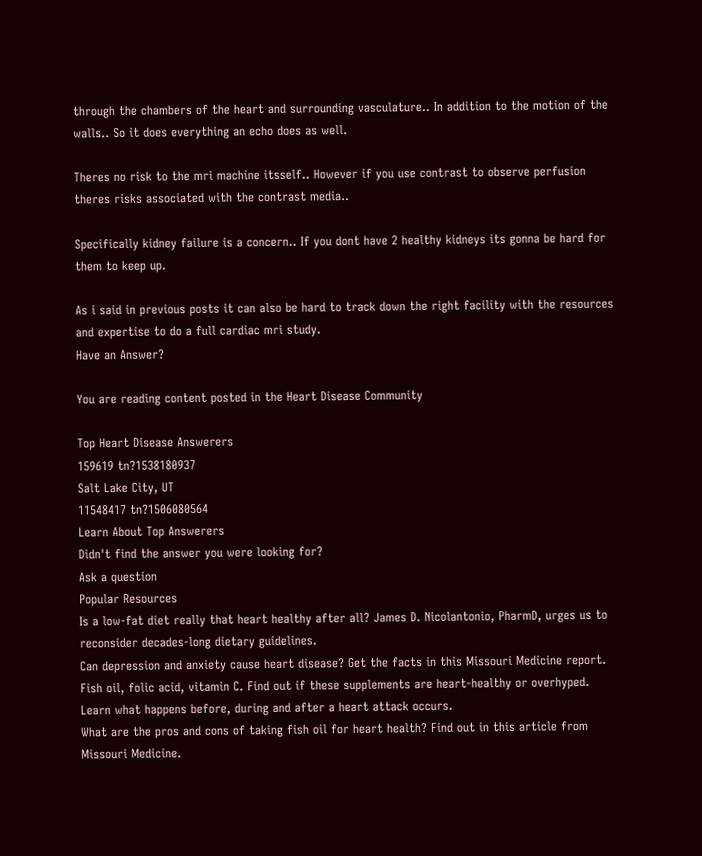through the chambers of the heart and surrounding vasculature.. In addition to the motion of the walls.. So it does everything an echo does as well.

Theres no risk to the mri machine itsself.. However if you use contrast to observe perfusion theres risks associated with the contrast media..

Specifically kidney failure is a concern.. If you dont have 2 healthy kidneys its gonna be hard for them to keep up.

As i said in previous posts it can also be hard to track down the right facility with the resources and expertise to do a full cardiac mri study.
Have an Answer?

You are reading content posted in the Heart Disease Community

Top Heart Disease Answerers
159619 tn?1538180937
Salt Lake City, UT
11548417 tn?1506080564
Learn About Top Answerers
Didn't find the answer you were looking for?
Ask a question
Popular Resources
Is a low-fat diet really that heart healthy after all? James D. Nicolantonio, PharmD, urges us to reconsider decades-long dietary guidelines.
Can depression and anxiety cause heart disease? Get the facts in this Missouri Medicine report.
Fish oil, folic acid, vitamin C. Find out if these supplements are heart-healthy or overhyped.
Learn what happens before, during and after a heart attack occurs.
What are the pros and cons of taking fish oil for heart health? Find out in this article from Missouri Medicine.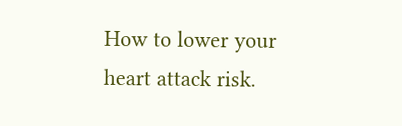How to lower your heart attack risk.